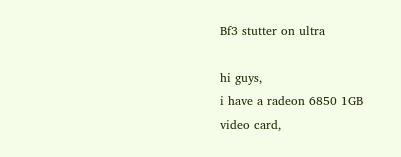Bf3 stutter on ultra

hi guys,
i have a radeon 6850 1GB video card,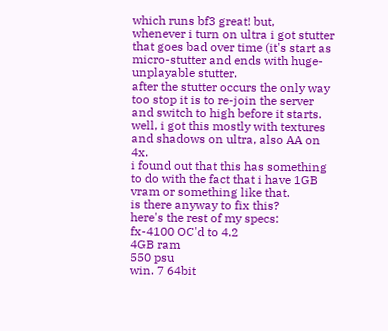which runs bf3 great! but,
whenever i turn on ultra i got stutter that goes bad over time (it's start as micro-stutter and ends with huge-unplayable stutter.
after the stutter occurs the only way too stop it is to re-join the server and switch to high before it starts.
well, i got this mostly with textures and shadows on ultra, also AA on 4x.
i found out that this has something to do with the fact that i have 1GB vram or something like that.
is there anyway to fix this?
here's the rest of my specs:
fx-4100 OC'd to 4.2
4GB ram
550 psu
win. 7 64bit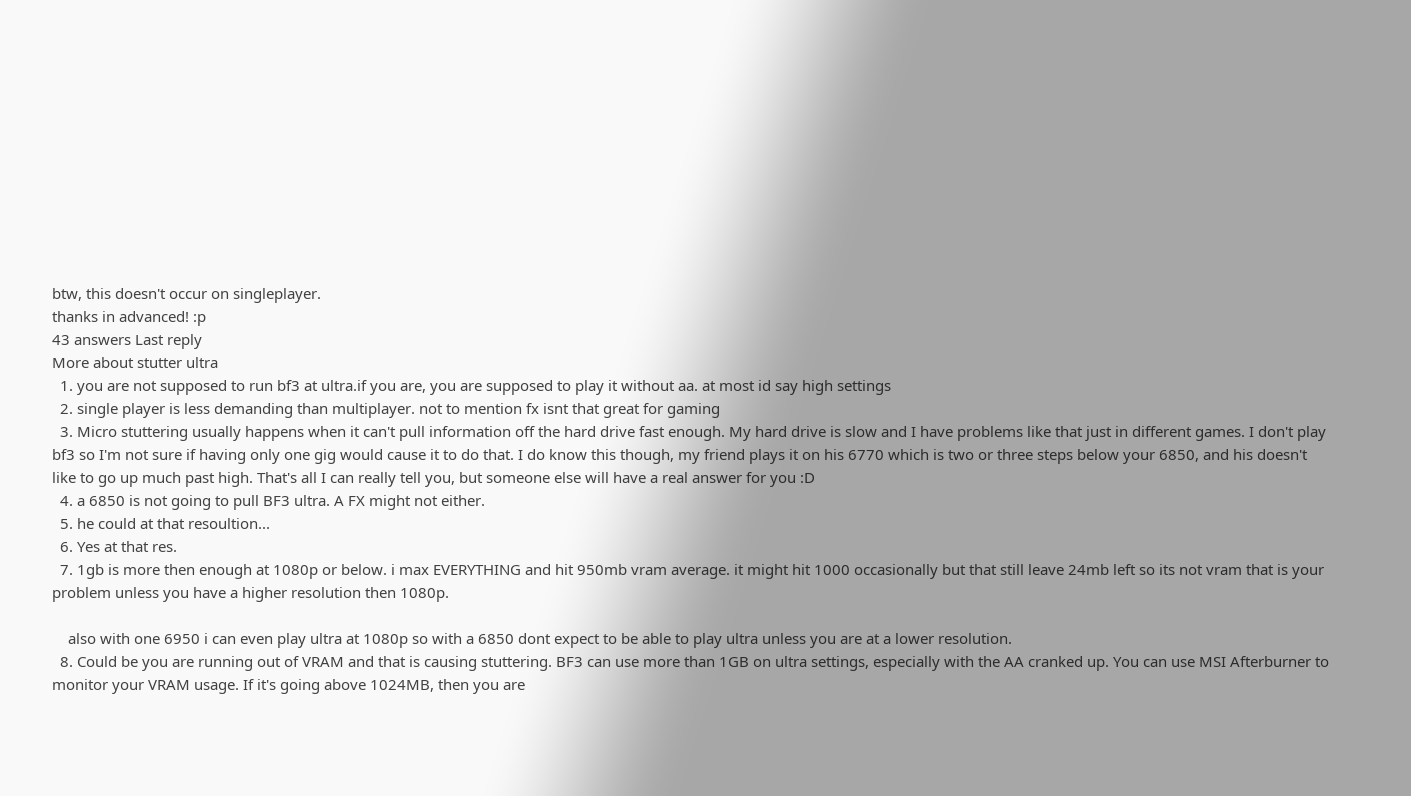btw, this doesn't occur on singleplayer.
thanks in advanced! :p
43 answers Last reply
More about stutter ultra
  1. you are not supposed to run bf3 at ultra.if you are, you are supposed to play it without aa. at most id say high settings
  2. single player is less demanding than multiplayer. not to mention fx isnt that great for gaming
  3. Micro stuttering usually happens when it can't pull information off the hard drive fast enough. My hard drive is slow and I have problems like that just in different games. I don't play bf3 so I'm not sure if having only one gig would cause it to do that. I do know this though, my friend plays it on his 6770 which is two or three steps below your 6850, and his doesn't like to go up much past high. That's all I can really tell you, but someone else will have a real answer for you :D
  4. a 6850 is not going to pull BF3 ultra. A FX might not either.
  5. he could at that resoultion...
  6. Yes at that res.
  7. 1gb is more then enough at 1080p or below. i max EVERYTHING and hit 950mb vram average. it might hit 1000 occasionally but that still leave 24mb left so its not vram that is your problem unless you have a higher resolution then 1080p.

    also with one 6950 i can even play ultra at 1080p so with a 6850 dont expect to be able to play ultra unless you are at a lower resolution.
  8. Could be you are running out of VRAM and that is causing stuttering. BF3 can use more than 1GB on ultra settings, especially with the AA cranked up. You can use MSI Afterburner to monitor your VRAM usage. If it's going above 1024MB, then you are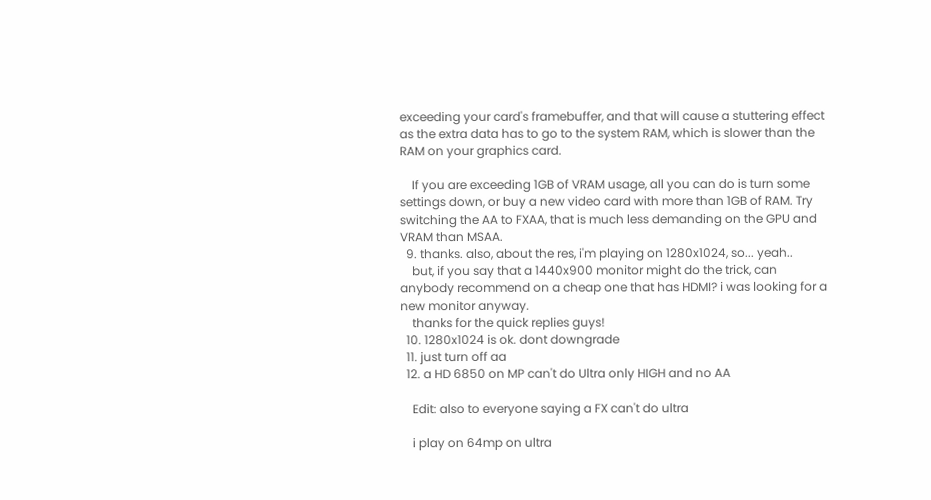exceeding your card's framebuffer, and that will cause a stuttering effect as the extra data has to go to the system RAM, which is slower than the RAM on your graphics card.

    If you are exceeding 1GB of VRAM usage, all you can do is turn some settings down, or buy a new video card with more than 1GB of RAM. Try switching the AA to FXAA, that is much less demanding on the GPU and VRAM than MSAA.
  9. thanks. also, about the res, i'm playing on 1280x1024, so... yeah..
    but, if you say that a 1440x900 monitor might do the trick, can anybody recommend on a cheap one that has HDMI? i was looking for a new monitor anyway.
    thanks for the quick replies guys!
  10. 1280x1024 is ok. dont downgrade
  11. just turn off aa
  12. a HD 6850 on MP can't do Ultra only HIGH and no AA

    Edit: also to everyone saying a FX can't do ultra

    i play on 64mp on ultra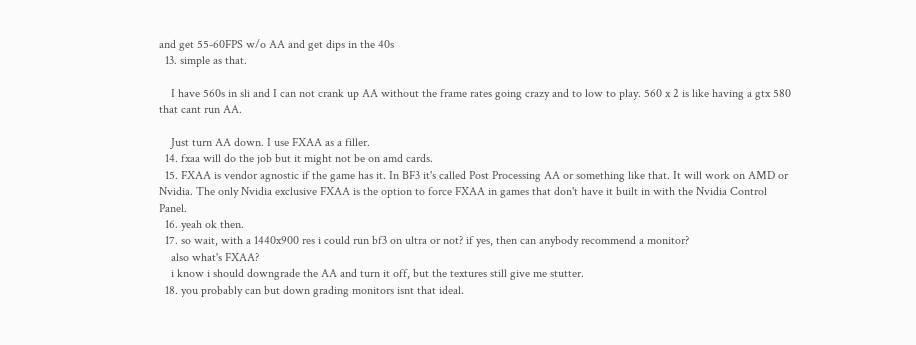and get 55-60FPS w/o AA and get dips in the 40s
  13. simple as that.

    I have 560s in sli and I can not crank up AA without the frame rates going crazy and to low to play. 560 x 2 is like having a gtx 580 that cant run AA.

    Just turn AA down. I use FXAA as a filler.
  14. fxaa will do the job but it might not be on amd cards.
  15. FXAA is vendor agnostic if the game has it. In BF3 it's called Post Processing AA or something like that. It will work on AMD or Nvidia. The only Nvidia exclusive FXAA is the option to force FXAA in games that don't have it built in with the Nvidia Control Panel.
  16. yeah ok then.
  17. so wait, with a 1440x900 res i could run bf3 on ultra or not? if yes, then can anybody recommend a monitor?
    also what's FXAA?
    i know i should downgrade the AA and turn it off, but the textures still give me stutter.
  18. you probably can but down grading monitors isnt that ideal.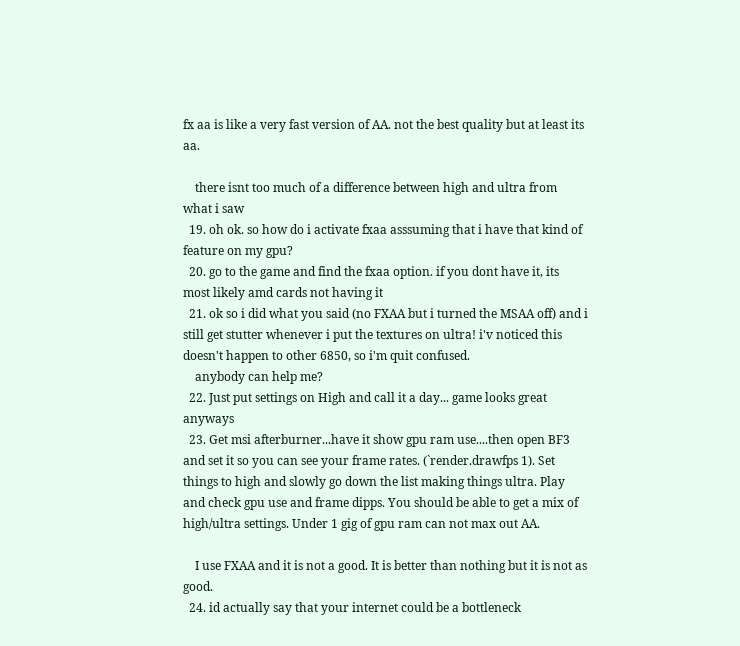fx aa is like a very fast version of AA. not the best quality but at least its aa.

    there isnt too much of a difference between high and ultra from what i saw
  19. oh ok. so how do i activate fxaa asssuming that i have that kind of feature on my gpu?
  20. go to the game and find the fxaa option. if you dont have it, its most likely amd cards not having it
  21. ok so i did what you said (no FXAA but i turned the MSAA off) and i still get stutter whenever i put the textures on ultra! i'v noticed this doesn't happen to other 6850, so i'm quit confused.
    anybody can help me?
  22. Just put settings on High and call it a day... game looks great anyways
  23. Get msi afterburner...have it show gpu ram use....then open BF3 and set it so you can see your frame rates. (`render.drawfps 1). Set things to high and slowly go down the list making things ultra. Play and check gpu use and frame dipps. You should be able to get a mix of high/ultra settings. Under 1 gig of gpu ram can not max out AA.

    I use FXAA and it is not a good. It is better than nothing but it is not as good.
  24. id actually say that your internet could be a bottleneck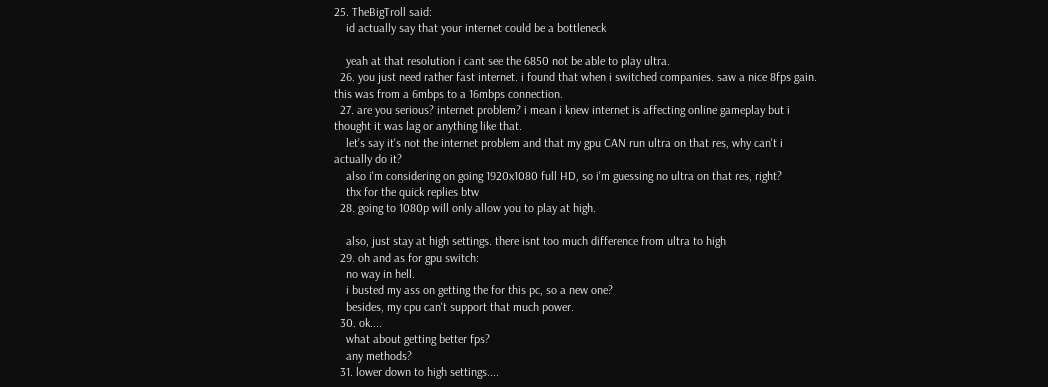25. TheBigTroll said:
    id actually say that your internet could be a bottleneck

    yeah at that resolution i cant see the 6850 not be able to play ultra.
  26. you just need rather fast internet. i found that when i switched companies. saw a nice 8fps gain. this was from a 6mbps to a 16mbps connection.
  27. are you serious? internet problem? i mean i knew internet is affecting online gameplay but i thought it was lag or anything like that.
    let's say it's not the internet problem and that my gpu CAN run ultra on that res, why can't i actually do it?
    also i'm considering on going 1920x1080 full HD, so i'm guessing no ultra on that res, right?
    thx for the quick replies btw
  28. going to 1080p will only allow you to play at high.

    also, just stay at high settings. there isnt too much difference from ultra to high
  29. oh and as for gpu switch:
    no way in hell.
    i busted my ass on getting the for this pc, so a new one?
    besides, my cpu can't support that much power.
  30. ok....
    what about getting better fps?
    any methods?
  31. lower down to high settings....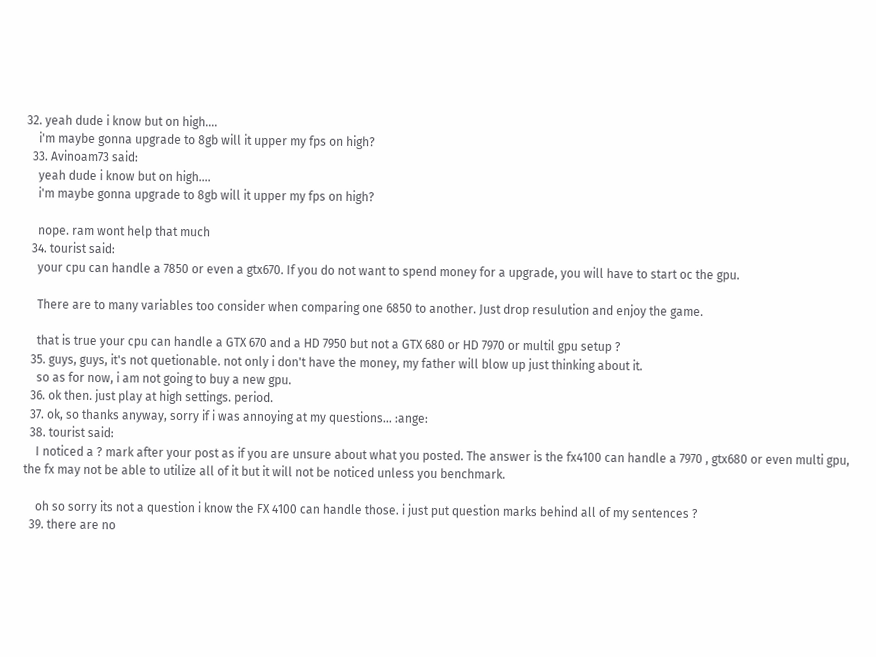32. yeah dude i know but on high....
    i'm maybe gonna upgrade to 8gb will it upper my fps on high?
  33. Avinoam73 said:
    yeah dude i know but on high....
    i'm maybe gonna upgrade to 8gb will it upper my fps on high?

    nope. ram wont help that much
  34. tourist said:
    your cpu can handle a 7850 or even a gtx670. If you do not want to spend money for a upgrade, you will have to start oc the gpu.

    There are to many variables too consider when comparing one 6850 to another. Just drop resulution and enjoy the game.

    that is true your cpu can handle a GTX 670 and a HD 7950 but not a GTX 680 or HD 7970 or multil gpu setup ?
  35. guys, guys, it's not quetionable. not only i don't have the money, my father will blow up just thinking about it.
    so as for now, i am not going to buy a new gpu.
  36. ok then. just play at high settings. period.
  37. ok, so thanks anyway, sorry if i was annoying at my questions... :ange:
  38. tourist said:
    I noticed a ? mark after your post as if you are unsure about what you posted. The answer is the fx4100 can handle a 7970 , gtx680 or even multi gpu, the fx may not be able to utilize all of it but it will not be noticed unless you benchmark.

    oh so sorry its not a question i know the FX 4100 can handle those. i just put question marks behind all of my sentences ?
  39. there are no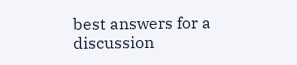best answers for a discussion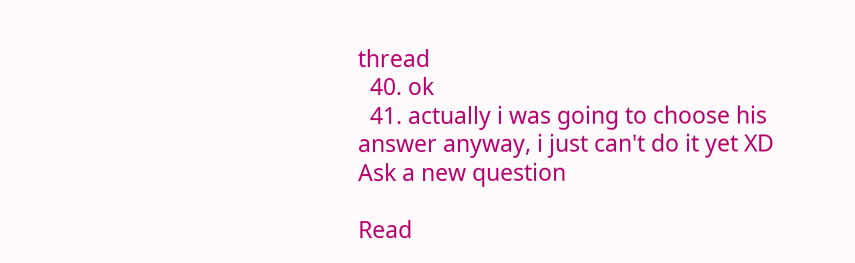thread
  40. ok
  41. actually i was going to choose his answer anyway, i just can't do it yet XD
Ask a new question

Read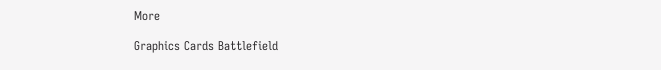More

Graphics Cards Battlefield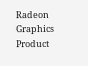Radeon Graphics Product